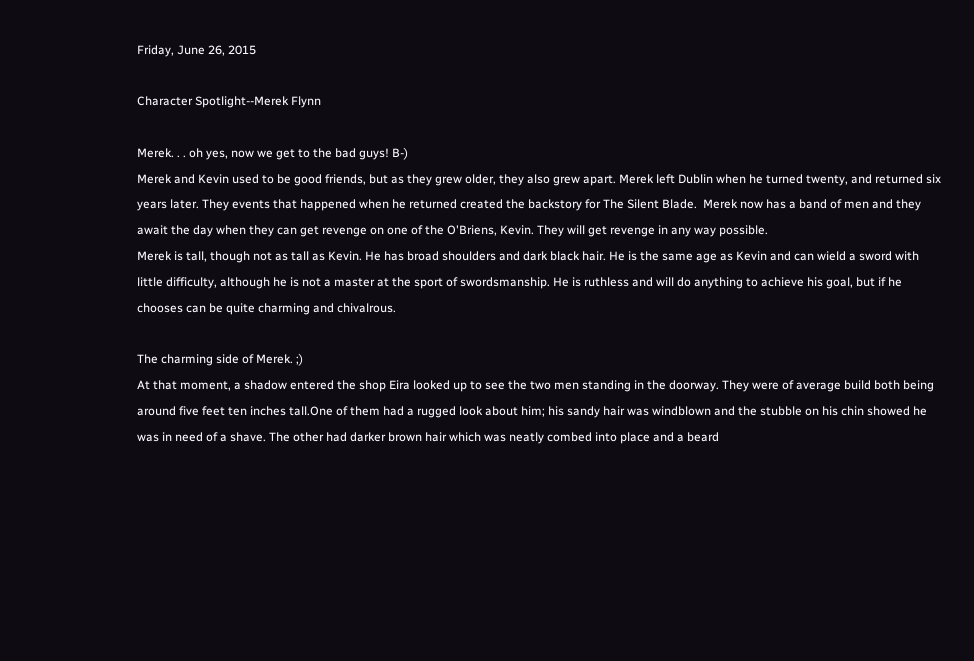Friday, June 26, 2015

Character Spotlight--Merek Flynn

Merek. . . oh yes, now we get to the bad guys! B-)
Merek and Kevin used to be good friends, but as they grew older, they also grew apart. Merek left Dublin when he turned twenty, and returned six years later. They events that happened when he returned created the backstory for The Silent Blade.  Merek now has a band of men and they await the day when they can get revenge on one of the O'Briens, Kevin. They will get revenge in any way possible.
Merek is tall, though not as tall as Kevin. He has broad shoulders and dark black hair. He is the same age as Kevin and can wield a sword with little difficulty, although he is not a master at the sport of swordsmanship. He is ruthless and will do anything to achieve his goal, but if he chooses can be quite charming and chivalrous.

The charming side of Merek. ;)
At that moment, a shadow entered the shop Eira looked up to see the two men standing in the doorway. They were of average build both being around five feet ten inches tall.One of them had a rugged look about him; his sandy hair was windblown and the stubble on his chin showed he was in need of a shave. The other had darker brown hair which was neatly combed into place and a beard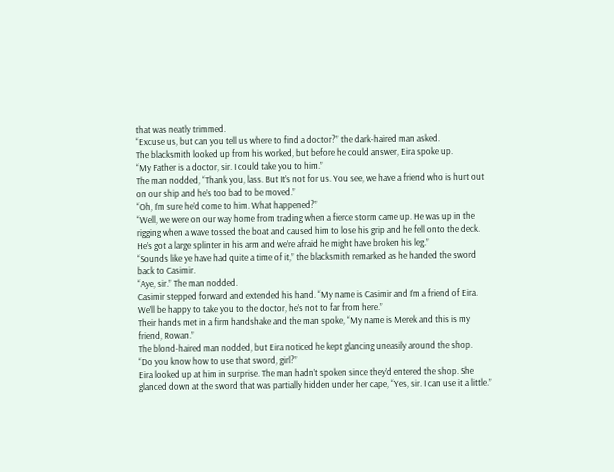that was neatly trimmed.
“Excuse us, but can you tell us where to find a doctor?” the dark-haired man asked.
The blacksmith looked up from his worked, but before he could answer, Eira spoke up.
“My Father is a doctor, sir. I could take you to him.”
The man nodded, “Thank you, lass. But It’s not for us. You see, we have a friend who is hurt out on our ship and he’s too bad to be moved.”
“Oh, I’m sure he’d come to him. What happened?”
“Well, we were on our way home from trading when a fierce storm came up. He was up in the rigging when a wave tossed the boat and caused him to lose his grip and he fell onto the deck. He’s got a large splinter in his arm and we’re afraid he might have broken his leg.”
“Sounds like ye have had quite a time of it,” the blacksmith remarked as he handed the sword back to Casimir.
“Aye, sir.” The man nodded.
Casimir stepped forward and extended his hand. “My name is Casimir and I’m a friend of Eira. We’ll be happy to take you to the doctor, he’s not to far from here.”
Their hands met in a firm handshake and the man spoke, “My name is Merek and this is my friend, Rowan.”
The blond-haired man nodded, but Eira noticed he kept glancing uneasily around the shop.
“Do you know how to use that sword, girl?”
Eira looked up at him in surprise. The man hadn’t spoken since they’d entered the shop. She glanced down at the sword that was partially hidden under her cape, “Yes, sir. I can use it a little.”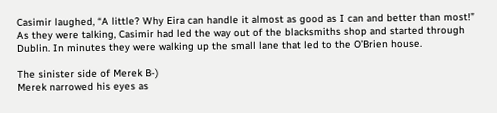Casimir laughed, “A little? Why Eira can handle it almost as good as I can and better than most!” As they were talking, Casimir had led the way out of the blacksmiths shop and started through Dublin. In minutes they were walking up the small lane that led to the O’Brien house.

The sinister side of Merek B-)
Merek narrowed his eyes as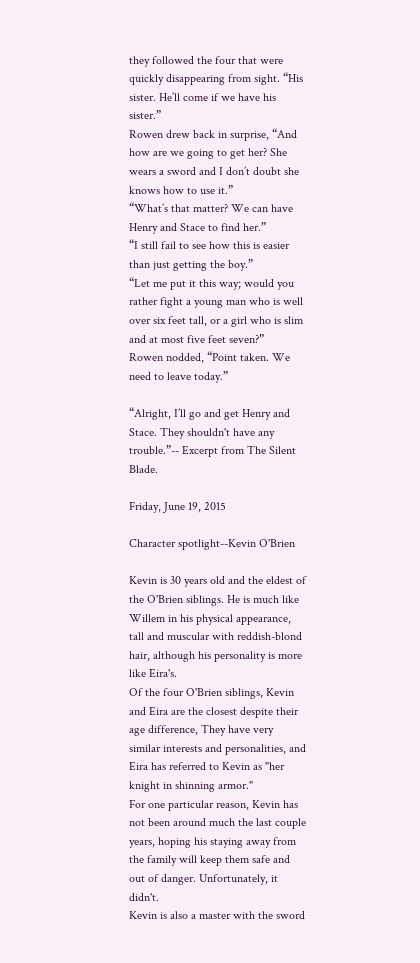they followed the four that were quickly disappearing from sight. “His sister. He’ll come if we have his sister.”
Rowen drew back in surprise, “And how are we going to get her? She wears a sword and I don’t doubt she knows how to use it.”
“What’s that matter? We can have Henry and Stace to find her.”
“I still fail to see how this is easier than just getting the boy.”
“Let me put it this way; would you rather fight a young man who is well over six feet tall, or a girl who is slim and at most five feet seven?”
Rowen nodded, “Point taken. We need to leave today.”

“Alright, I’ll go and get Henry and Stace. They shouldn't have any trouble.”-- Excerpt from The Silent Blade.

Friday, June 19, 2015

Character spotlight--Kevin O'Brien

Kevin is 30 years old and the eldest of the O'Brien siblings. He is much like Willem in his physical appearance, tall and muscular with reddish-blond hair, although his personality is more like Eira's.
Of the four O'Brien siblings, Kevin and Eira are the closest despite their age difference, They have very similar interests and personalities, and Eira has referred to Kevin as "her knight in shinning armor."
For one particular reason, Kevin has not been around much the last couple years, hoping his staying away from the family will keep them safe and out of danger. Unfortunately, it didn't.
Kevin is also a master with the sword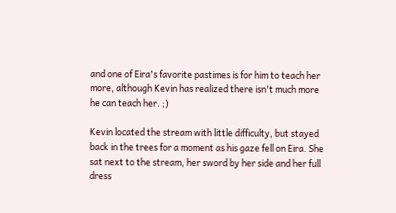and one of Eira's favorite pastimes is for him to teach her more, although Kevin has realized there isn't much more he can teach her. ;)

Kevin located the stream with little difficulty, but stayed back in the trees for a moment as his gaze fell on Eira. She sat next to the stream, her sword by her side and her full dress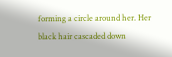forming a circle around her. Her black hair cascaded down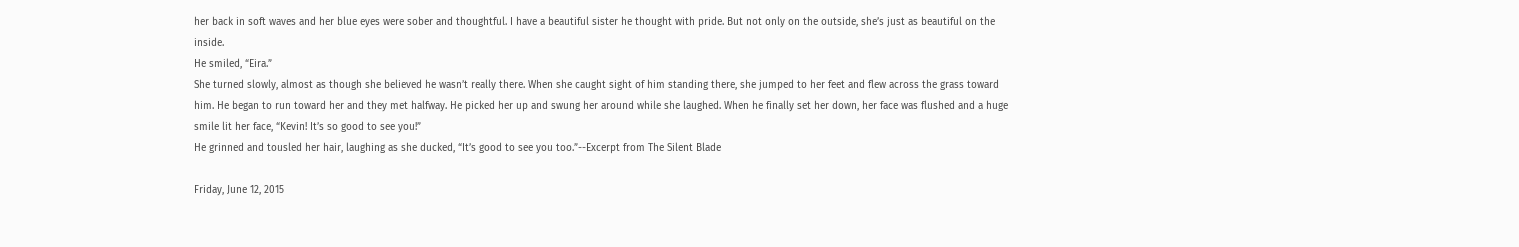her back in soft waves and her blue eyes were sober and thoughtful. I have a beautiful sister he thought with pride. But not only on the outside, she’s just as beautiful on the inside.
He smiled, “Eira.”
She turned slowly, almost as though she believed he wasn’t really there. When she caught sight of him standing there, she jumped to her feet and flew across the grass toward him. He began to run toward her and they met halfway. He picked her up and swung her around while she laughed. When he finally set her down, her face was flushed and a huge smile lit her face, “Kevin! It’s so good to see you!”
He grinned and tousled her hair, laughing as she ducked, “It’s good to see you too.”--Excerpt from The Silent Blade

Friday, June 12, 2015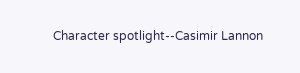Character spotlight--Casimir Lannon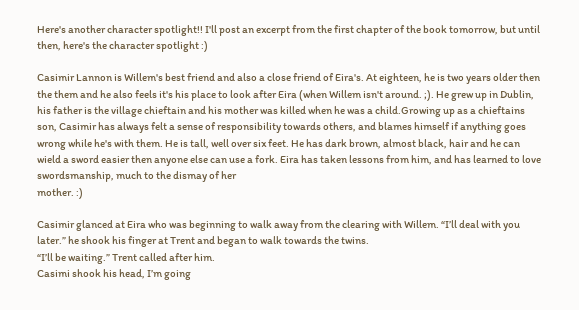Here's another character spotlight!! I'll post an excerpt from the first chapter of the book tomorrow, but until then, here's the character spotlight :)

Casimir Lannon is Willem's best friend and also a close friend of Eira's. At eighteen, he is two years older then the them and he also feels it's his place to look after Eira (when Willem isn't around. ;). He grew up in Dublin, his father is the village chieftain and his mother was killed when he was a child.Growing up as a chieftains son, Casimir has always felt a sense of responsibility towards others, and blames himself if anything goes wrong while he's with them. He is tall, well over six feet. He has dark brown, almost black, hair and he can wield a sword easier then anyone else can use a fork. Eira has taken lessons from him, and has learned to love swordsmanship, much to the dismay of her
mother. :)

Casimir glanced at Eira who was beginning to walk away from the clearing with Willem. “I’ll deal with you later.” he shook his finger at Trent and began to walk towards the twins.
“I’ll be waiting.” Trent called after him.
Casimi shook his head, I’m going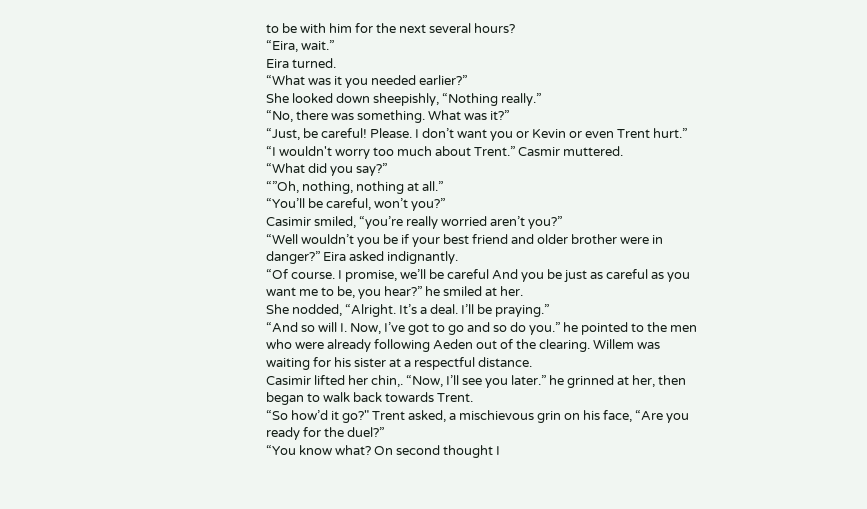to be with him for the next several hours?
“Eira, wait.”
Eira turned.
“What was it you needed earlier?”
She looked down sheepishly, “Nothing really.”
“No, there was something. What was it?”
“Just, be careful! Please. I don’t want you or Kevin or even Trent hurt.”
“I wouldn't worry too much about Trent.” Casmir muttered.
“What did you say?”
“”Oh, nothing, nothing at all.”
“You’ll be careful, won’t you?”
Casimir smiled, “you’re really worried aren’t you?”
“Well wouldn’t you be if your best friend and older brother were in danger?” Eira asked indignantly.
“Of course. I promise, we’ll be careful And you be just as careful as you want me to be, you hear?” he smiled at her.
She nodded, “Alright. It’s a deal. I’ll be praying.”
“And so will I. Now, I’ve got to go and so do you.” he pointed to the men who were already following Aeden out of the clearing. Willem was waiting for his sister at a respectful distance.
Casimir lifted her chin,. “Now, I’ll see you later.” he grinned at her, then began to walk back towards Trent.
“So how’d it go?" Trent asked, a mischievous grin on his face, “Are you ready for the duel?”
“You know what? On second thought I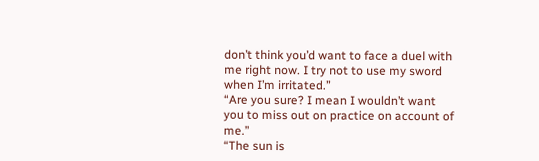don’t think you’d want to face a duel with me right now. I try not to use my sword when I’m irritated.”
“Are you sure? I mean I wouldn’t want you to miss out on practice on account of me.”
“The sun is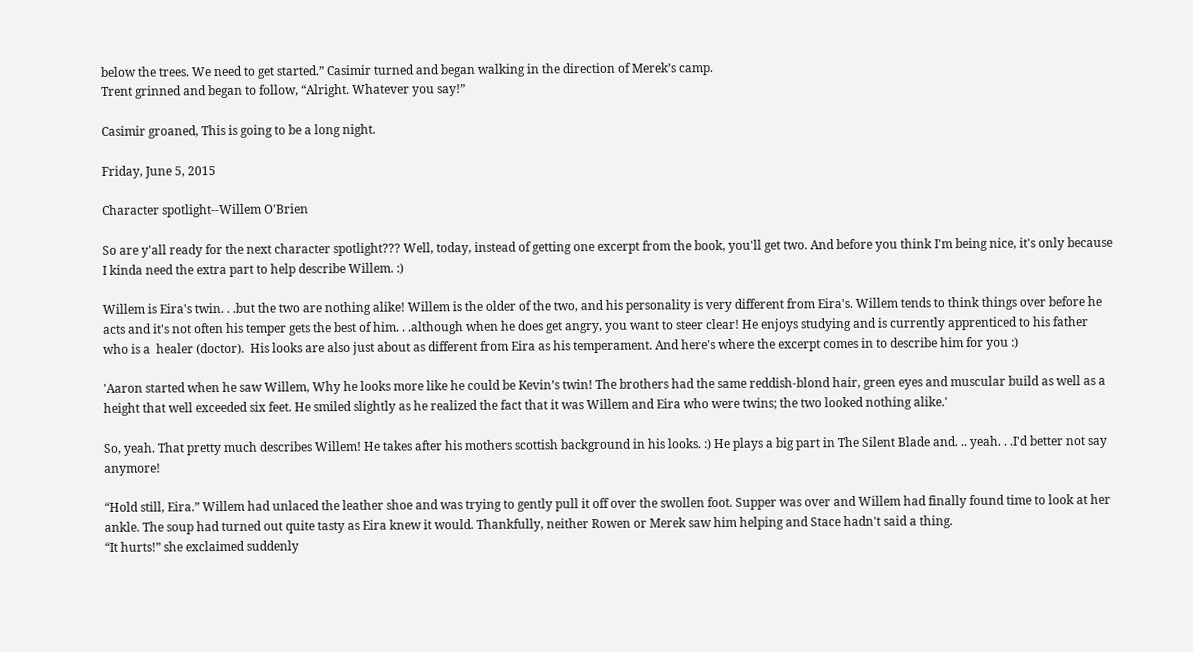below the trees. We need to get started.” Casimir turned and began walking in the direction of Merek’s camp.
Trent grinned and began to follow, “Alright. Whatever you say!”

Casimir groaned, This is going to be a long night.

Friday, June 5, 2015

Character spotlight--Willem O'Brien

So are y'all ready for the next character spotlight??? Well, today, instead of getting one excerpt from the book, you'll get two. And before you think I'm being nice, it's only because I kinda need the extra part to help describe Willem. :)

Willem is Eira's twin. . .but the two are nothing alike! Willem is the older of the two, and his personality is very different from Eira's. Willem tends to think things over before he acts and it's not often his temper gets the best of him. . .although when he does get angry, you want to steer clear! He enjoys studying and is currently apprenticed to his father who is a  healer (doctor).  His looks are also just about as different from Eira as his temperament. And here's where the excerpt comes in to describe him for you :)

'Aaron started when he saw Willem, Why he looks more like he could be Kevin’s twin! The brothers had the same reddish-blond hair, green eyes and muscular build as well as a height that well exceeded six feet. He smiled slightly as he realized the fact that it was Willem and Eira who were twins; the two looked nothing alike.'

So, yeah. That pretty much describes Willem! He takes after his mothers scottish background in his looks. :) He plays a big part in The Silent Blade and. .. yeah. . .I'd better not say anymore!

“Hold still, Eira.” Willem had unlaced the leather shoe and was trying to gently pull it off over the swollen foot. Supper was over and Willem had finally found time to look at her ankle. The soup had turned out quite tasty as Eira knew it would. Thankfully, neither Rowen or Merek saw him helping and Stace hadn't said a thing.
“It hurts!” she exclaimed suddenly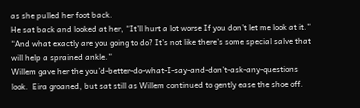as she pulled her foot back.
He sat back and looked at her, “It'll hurt a lot worse If you don’t let me look at it.”
“And what exactly are you going to do? It’s not like there’s some special salve that will help a sprained ankle.”
Willem gave her the you’d-better-do-what-I-say-and-don’t-ask-any-questions look.  Eira groaned, but sat still as Willem continued to gently ease the shoe off.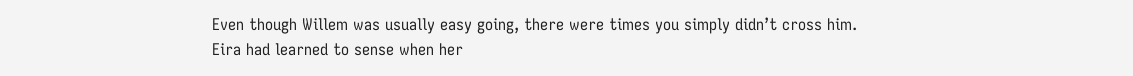Even though Willem was usually easy going, there were times you simply didn’t cross him. Eira had learned to sense when her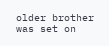older brother was set on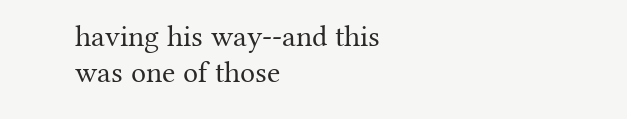having his way--and this was one of those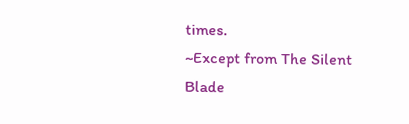times.
~Except from The Silent Blade